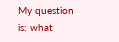My question is: what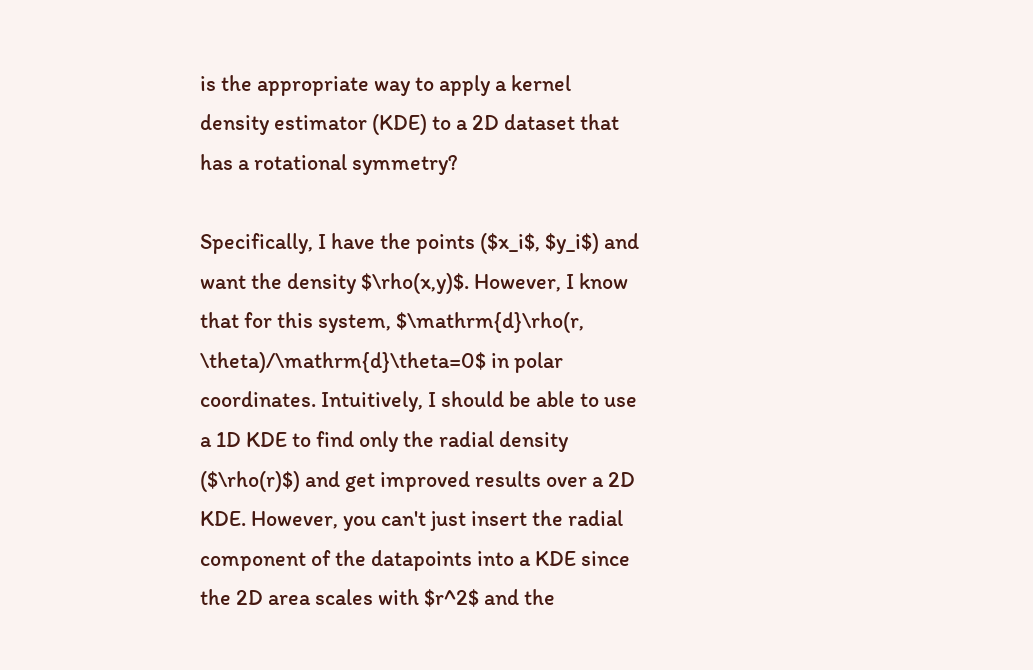is the appropriate way to apply a kernel density estimator (KDE) to a 2D dataset that has a rotational symmetry?

Specifically, I have the points ($x_i$, $y_i$) and want the density $\rho(x,y)$. However, I know that for this system, $\mathrm{d}\rho(r, \theta)/\mathrm{d}\theta=0$ in polar coordinates. Intuitively, I should be able to use a 1D KDE to find only the radial density ($\rho(r)$) and get improved results over a 2D KDE. However, you can't just insert the radial component of the datapoints into a KDE since the 2D area scales with $r^2$ and the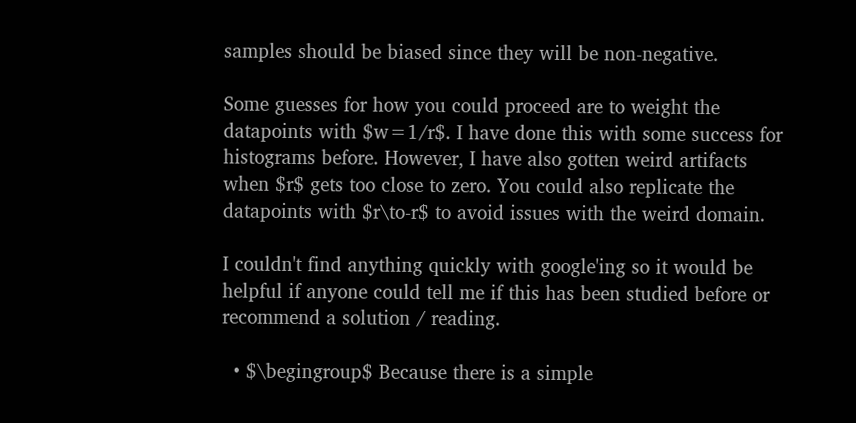samples should be biased since they will be non-negative.

Some guesses for how you could proceed are to weight the datapoints with $w=1/r$. I have done this with some success for histograms before. However, I have also gotten weird artifacts when $r$ gets too close to zero. You could also replicate the datapoints with $r\to-r$ to avoid issues with the weird domain.

I couldn't find anything quickly with google'ing so it would be helpful if anyone could tell me if this has been studied before or recommend a solution / reading.

  • $\begingroup$ Because there is a simple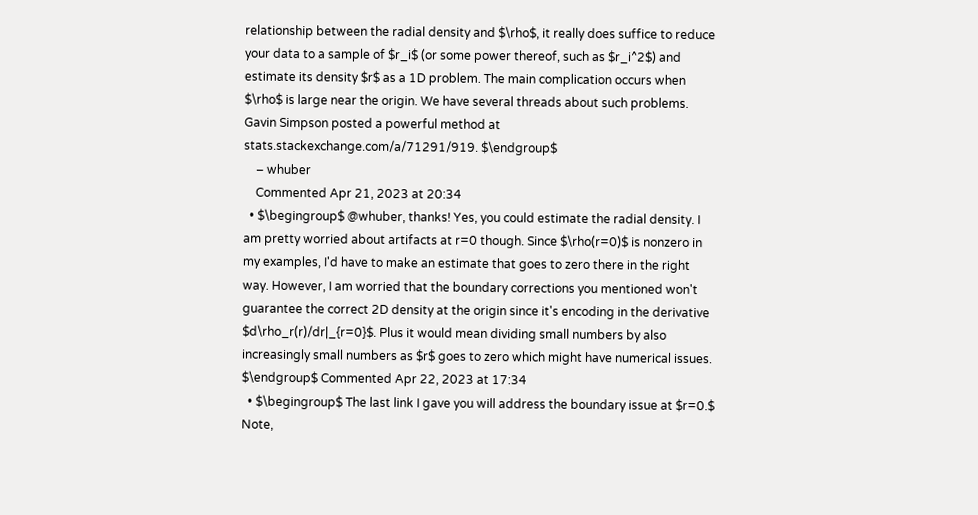relationship between the radial density and $\rho$, it really does suffice to reduce your data to a sample of $r_i$ (or some power thereof, such as $r_i^2$) and estimate its density $r$ as a 1D problem. The main complication occurs when $\rho$ is large near the origin. We have several threads about such problems. Gavin Simpson posted a powerful method at stats.stackexchange.com/a/71291/919. $\endgroup$
    – whuber
    Commented Apr 21, 2023 at 20:34
  • $\begingroup$ @whuber, thanks! Yes, you could estimate the radial density. I am pretty worried about artifacts at r=0 though. Since $\rho(r=0)$ is nonzero in my examples, I'd have to make an estimate that goes to zero there in the right way. However, I am worried that the boundary corrections you mentioned won't guarantee the correct 2D density at the origin since it's encoding in the derivative $d\rho_r(r)/dr|_{r=0}$. Plus it would mean dividing small numbers by also increasingly small numbers as $r$ goes to zero which might have numerical issues. $\endgroup$ Commented Apr 22, 2023 at 17:34
  • $\begingroup$ The last link I gave you will address the boundary issue at $r=0.$ Note,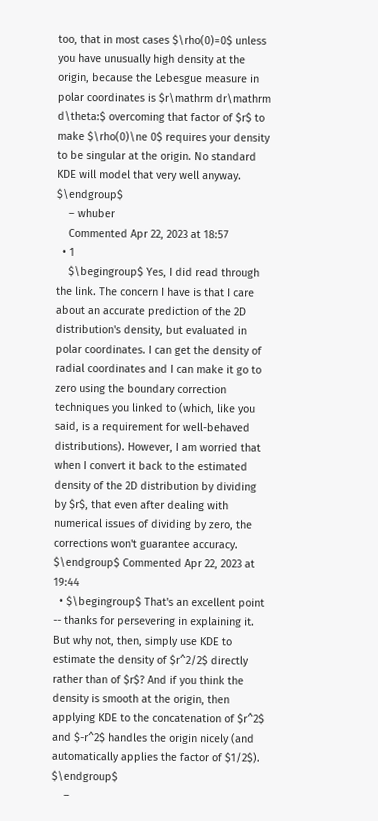too, that in most cases $\rho(0)=0$ unless you have unusually high density at the origin, because the Lebesgue measure in polar coordinates is $r\mathrm dr\mathrm d\theta:$ overcoming that factor of $r$ to make $\rho(0)\ne 0$ requires your density to be singular at the origin. No standard KDE will model that very well anyway. $\endgroup$
    – whuber
    Commented Apr 22, 2023 at 18:57
  • 1
    $\begingroup$ Yes, I did read through the link. The concern I have is that I care about an accurate prediction of the 2D distribution's density, but evaluated in polar coordinates. I can get the density of radial coordinates and I can make it go to zero using the boundary correction techniques you linked to (which, like you said, is a requirement for well-behaved distributions). However, I am worried that when I convert it back to the estimated density of the 2D distribution by dividing by $r$, that even after dealing with numerical issues of dividing by zero, the corrections won't guarantee accuracy. $\endgroup$ Commented Apr 22, 2023 at 19:44
  • $\begingroup$ That's an excellent point -- thanks for persevering in explaining it. But why not, then, simply use KDE to estimate the density of $r^2/2$ directly rather than of $r$? And if you think the density is smooth at the origin, then applying KDE to the concatenation of $r^2$ and $-r^2$ handles the origin nicely (and automatically applies the factor of $1/2$). $\endgroup$
    –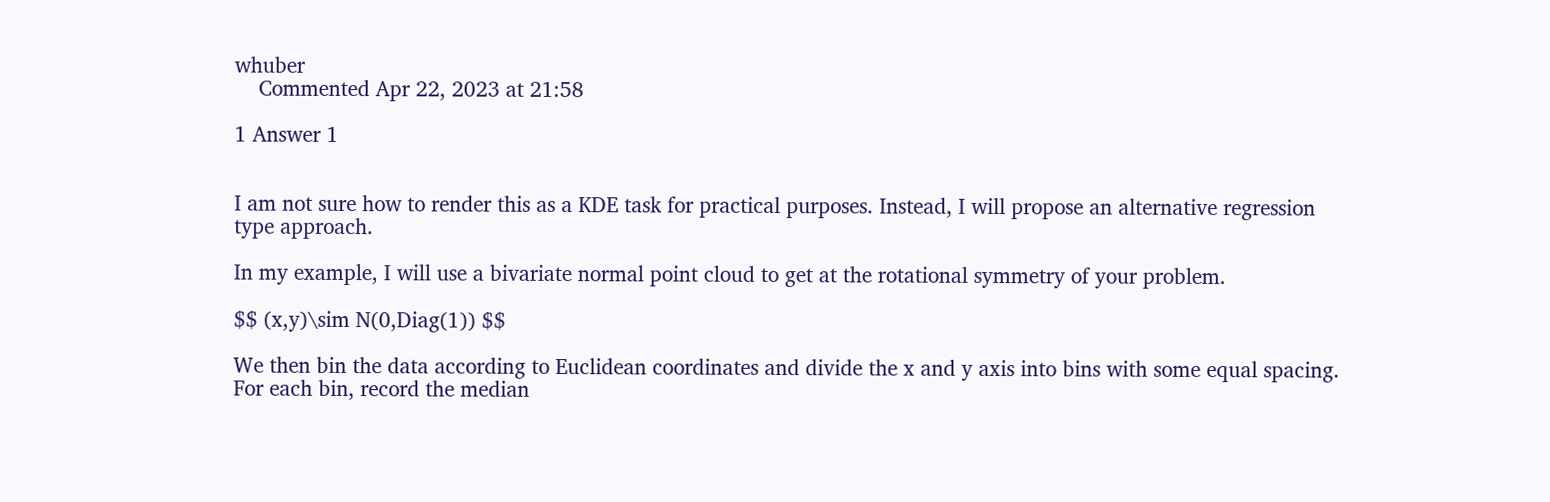whuber
    Commented Apr 22, 2023 at 21:58

1 Answer 1


I am not sure how to render this as a KDE task for practical purposes. Instead, I will propose an alternative regression type approach.

In my example, I will use a bivariate normal point cloud to get at the rotational symmetry of your problem.

$$ (x,y)\sim N(0,Diag(1)) $$

We then bin the data according to Euclidean coordinates and divide the x and y axis into bins with some equal spacing. For each bin, record the median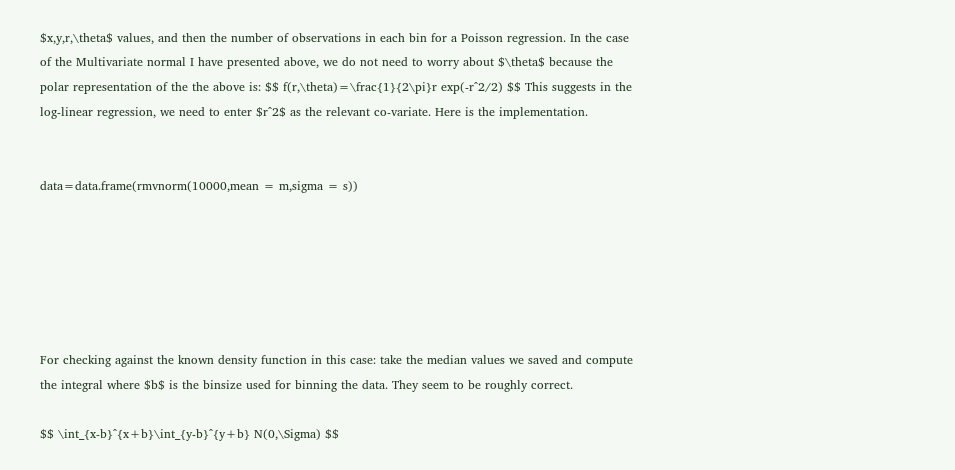$x,y,r,\theta$ values, and then the number of observations in each bin for a Poisson regression. In the case of the Multivariate normal I have presented above, we do not need to worry about $\theta$ because the polar representation of the the above is: $$ f(r,\theta)=\frac{1}{2\pi}r exp(-r^2/2) $$ This suggests in the log-linear regression, we need to enter $r^2$ as the relevant co-variate. Here is the implementation.


data=data.frame(rmvnorm(10000,mean = m,sigma = s))






For checking against the known density function in this case: take the median values we saved and compute the integral where $b$ is the binsize used for binning the data. They seem to be roughly correct.

$$ \int_{x-b}^{x+b}\int_{y-b}^{y+b} N(0,\Sigma) $$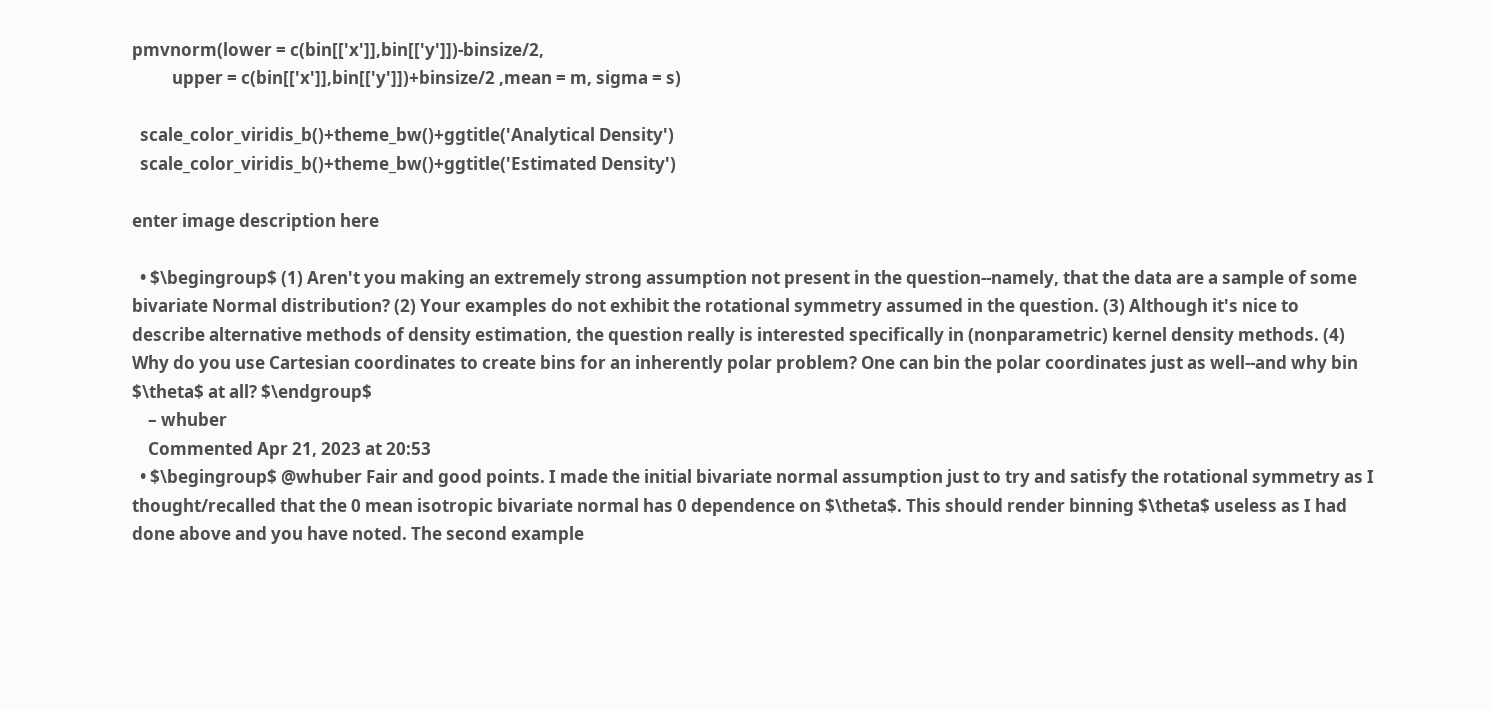pmvnorm(lower = c(bin[['x']],bin[['y']])-binsize/2,
          upper = c(bin[['x']],bin[['y']])+binsize/2 ,mean = m, sigma = s)

  scale_color_viridis_b()+theme_bw()+ggtitle('Analytical Density')
  scale_color_viridis_b()+theme_bw()+ggtitle('Estimated Density')

enter image description here

  • $\begingroup$ (1) Aren't you making an extremely strong assumption not present in the question--namely, that the data are a sample of some bivariate Normal distribution? (2) Your examples do not exhibit the rotational symmetry assumed in the question. (3) Although it's nice to describe alternative methods of density estimation, the question really is interested specifically in (nonparametric) kernel density methods. (4) Why do you use Cartesian coordinates to create bins for an inherently polar problem? One can bin the polar coordinates just as well--and why bin $\theta$ at all? $\endgroup$
    – whuber
    Commented Apr 21, 2023 at 20:53
  • $\begingroup$ @whuber Fair and good points. I made the initial bivariate normal assumption just to try and satisfy the rotational symmetry as I thought/recalled that the 0 mean isotropic bivariate normal has 0 dependence on $\theta$. This should render binning $\theta$ useless as I had done above and you have noted. The second example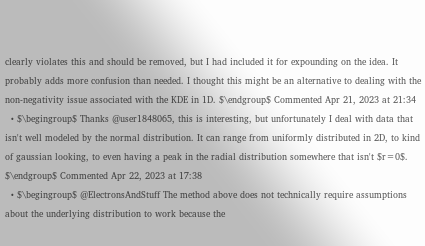clearly violates this and should be removed, but I had included it for expounding on the idea. It probably adds more confusion than needed. I thought this might be an alternative to dealing with the non-negativity issue associated with the KDE in 1D. $\endgroup$ Commented Apr 21, 2023 at 21:34
  • $\begingroup$ Thanks @user1848065, this is interesting, but unfortunately I deal with data that isn't well modeled by the normal distribution. It can range from uniformly distributed in 2D, to kind of gaussian looking, to even having a peak in the radial distribution somewhere that isn't $r=0$. $\endgroup$ Commented Apr 22, 2023 at 17:38
  • $\begingroup$ @ElectronsAndStuff The method above does not technically require assumptions about the underlying distribution to work because the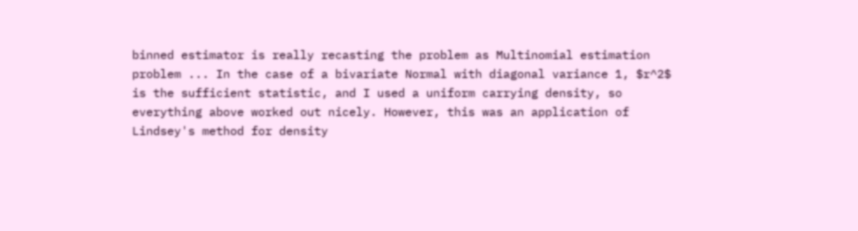binned estimator is really recasting the problem as Multinomial estimation problem ... In the case of a bivariate Normal with diagonal variance 1, $r^2$ is the sufficient statistic, and I used a uniform carrying density, so everything above worked out nicely. However, this was an application of Lindsey's method for density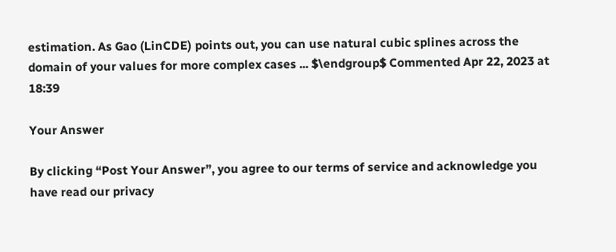estimation. As Gao (LinCDE) points out, you can use natural cubic splines across the domain of your values for more complex cases ... $\endgroup$ Commented Apr 22, 2023 at 18:39

Your Answer

By clicking “Post Your Answer”, you agree to our terms of service and acknowledge you have read our privacy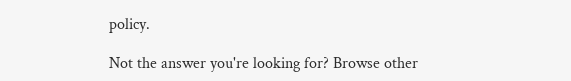policy.

Not the answer you're looking for? Browse other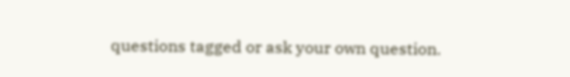questions tagged or ask your own question.